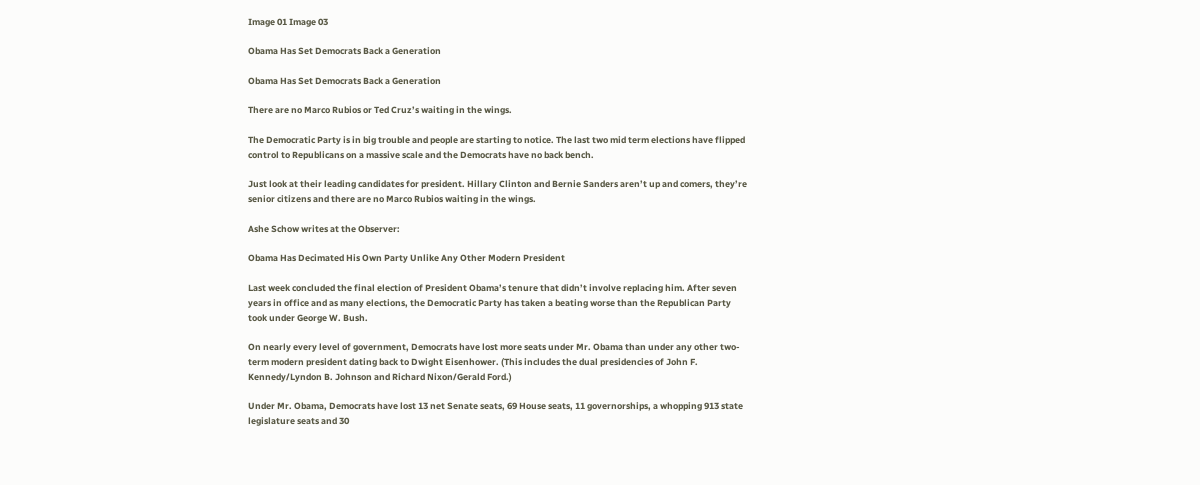Image 01 Image 03

Obama Has Set Democrats Back a Generation

Obama Has Set Democrats Back a Generation

There are no Marco Rubios or Ted Cruz’s waiting in the wings.

The Democratic Party is in big trouble and people are starting to notice. The last two mid term elections have flipped control to Republicans on a massive scale and the Democrats have no back bench.

Just look at their leading candidates for president. Hillary Clinton and Bernie Sanders aren’t up and comers, they’re senior citizens and there are no Marco Rubios waiting in the wings.

Ashe Schow writes at the Observer:

Obama Has Decimated His Own Party Unlike Any Other Modern President

Last week concluded the final election of President Obama’s tenure that didn’t involve replacing him. After seven years in office and as many elections, the Democratic Party has taken a beating worse than the Republican Party took under George W. Bush.

On nearly every level of government, Democrats have lost more seats under Mr. Obama than under any other two-term modern president dating back to Dwight Eisenhower. (This includes the dual presidencies of John F. Kennedy/Lyndon B. Johnson and Richard Nixon/Gerald Ford.)

Under Mr. Obama, Democrats have lost 13 net Senate seats, 69 House seats, 11 governorships, a whopping 913 state legislature seats and 30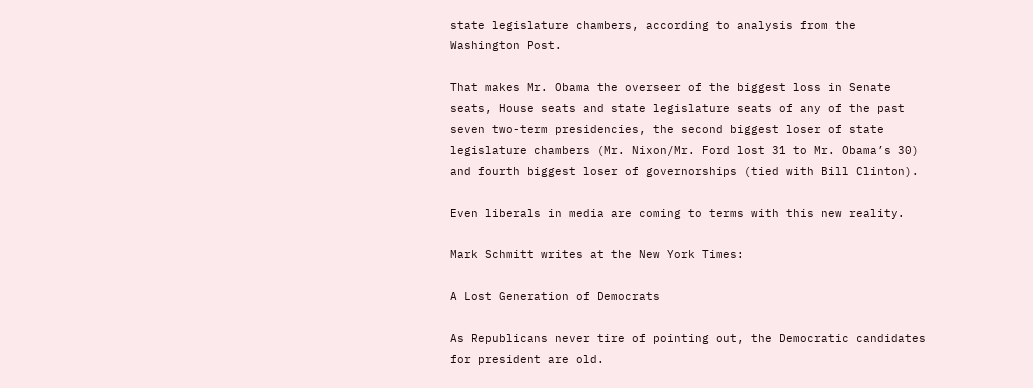state legislature chambers, according to analysis from the Washington Post.

That makes Mr. Obama the overseer of the biggest loss in Senate seats, House seats and state legislature seats of any of the past seven two-term presidencies, the second biggest loser of state legislature chambers (Mr. Nixon/Mr. Ford lost 31 to Mr. Obama’s 30) and fourth biggest loser of governorships (tied with Bill Clinton).

Even liberals in media are coming to terms with this new reality.

Mark Schmitt writes at the New York Times:

A Lost Generation of Democrats

As Republicans never tire of pointing out, the Democratic candidates for president are old.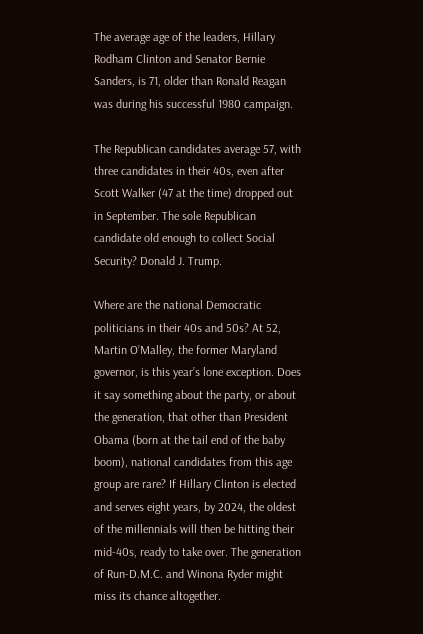The average age of the leaders, Hillary Rodham Clinton and Senator Bernie Sanders, is 71, older than Ronald Reagan was during his successful 1980 campaign.

The Republican candidates average 57, with three candidates in their 40s, even after Scott Walker (47 at the time) dropped out in September. The sole Republican candidate old enough to collect Social Security? Donald J. Trump.

Where are the national Democratic politicians in their 40s and 50s? At 52, Martin O’Malley, the former Maryland governor, is this year’s lone exception. Does it say something about the party, or about the generation, that other than President Obama (born at the tail end of the baby boom), national candidates from this age group are rare? If Hillary Clinton is elected and serves eight years, by 2024, the oldest of the millennials will then be hitting their mid-40s, ready to take over. The generation of Run-D.M.C. and Winona Ryder might miss its chance altogether.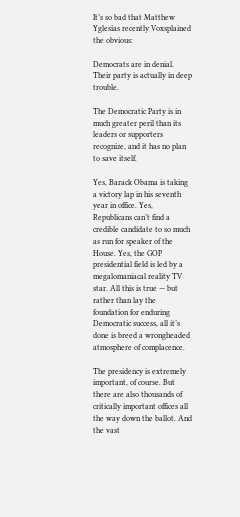It’s so bad that Matthew Yglesias recently Voxsplained the obvious:

Democrats are in denial. Their party is actually in deep trouble.

The Democratic Party is in much greater peril than its leaders or supporters recognize, and it has no plan to save itself.

Yes, Barack Obama is taking a victory lap in his seventh year in office. Yes, Republicans can’t find a credible candidate to so much as run for speaker of the House. Yes, the GOP presidential field is led by a megalomaniacal reality TV star. All this is true — but rather than lay the foundation for enduring Democratic success, all it’s done is breed a wrongheaded atmosphere of complacence.

The presidency is extremely important, of course. But there are also thousands of critically important offices all the way down the ballot. And the vast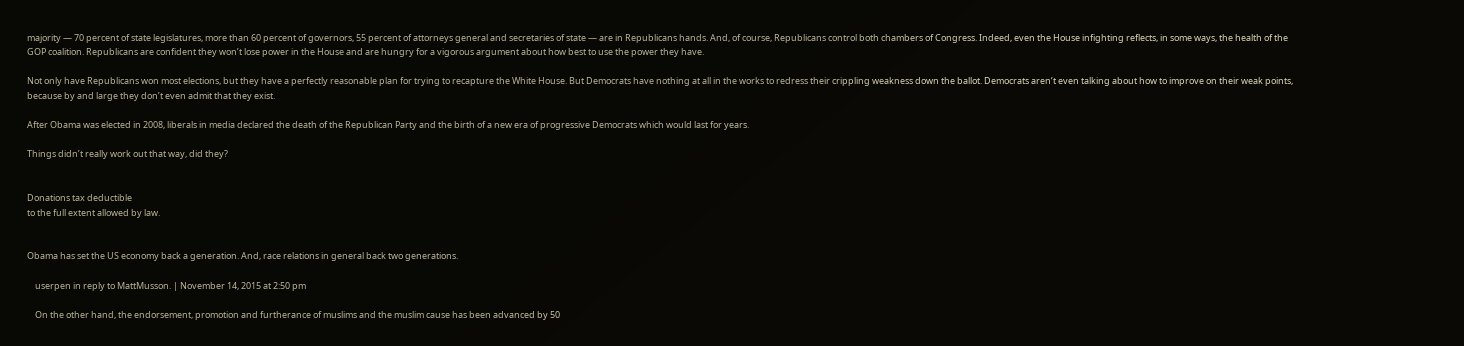majority — 70 percent of state legislatures, more than 60 percent of governors, 55 percent of attorneys general and secretaries of state — are in Republicans hands. And, of course, Republicans control both chambers of Congress. Indeed, even the House infighting reflects, in some ways, the health of the GOP coalition. Republicans are confident they won’t lose power in the House and are hungry for a vigorous argument about how best to use the power they have.

Not only have Republicans won most elections, but they have a perfectly reasonable plan for trying to recapture the White House. But Democrats have nothing at all in the works to redress their crippling weakness down the ballot. Democrats aren’t even talking about how to improve on their weak points, because by and large they don’t even admit that they exist.

After Obama was elected in 2008, liberals in media declared the death of the Republican Party and the birth of a new era of progressive Democrats which would last for years.

Things didn’t really work out that way, did they?


Donations tax deductible
to the full extent allowed by law.


Obama has set the US economy back a generation. And, race relations in general back two generations.

    userpen in reply to MattMusson. | November 14, 2015 at 2:50 pm

    On the other hand, the endorsement, promotion and furtherance of muslims and the muslim cause has been advanced by 50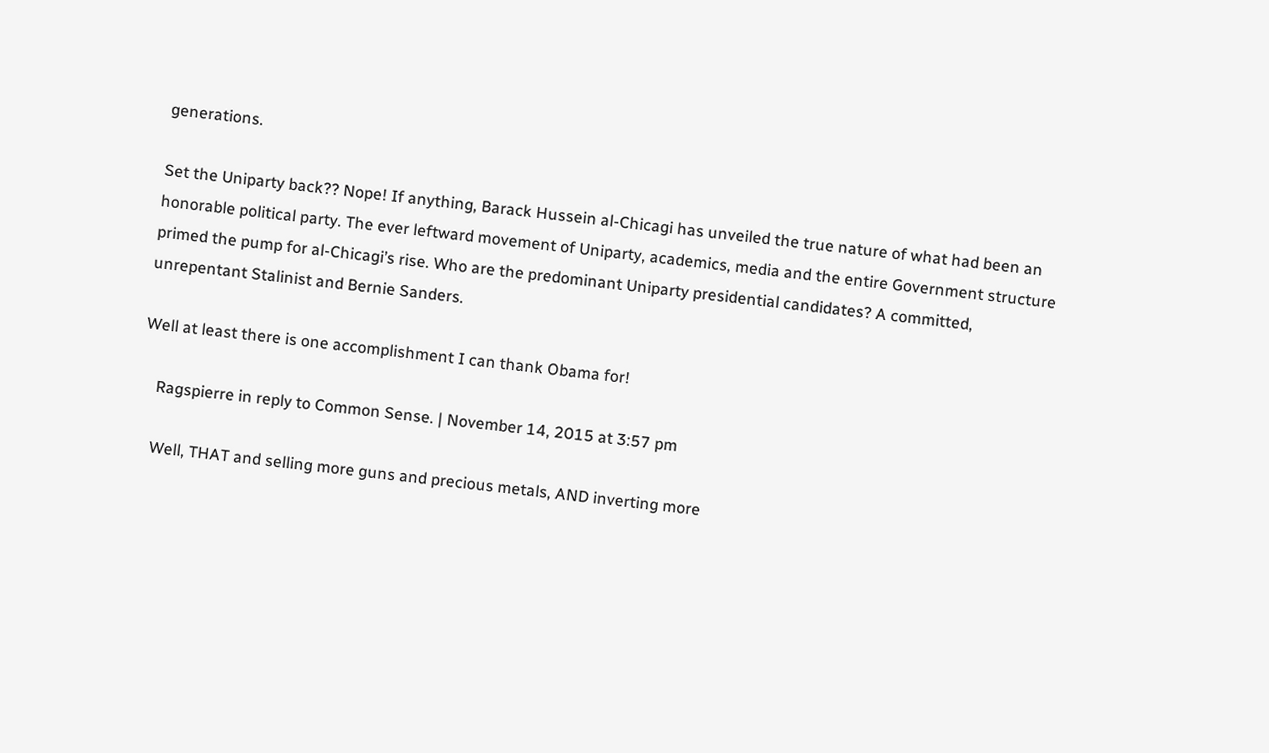generations.

Set the Uniparty back?? Nope! If anything, Barack Hussein al-Chicagi has unveiled the true nature of what had been an honorable political party. The ever leftward movement of Uniparty, academics, media and the entire Government structure primed the pump for al-Chicagi’s rise. Who are the predominant Uniparty presidential candidates? A committed, unrepentant Stalinist and Bernie Sanders.

Well at least there is one accomplishment I can thank Obama for!

    Ragspierre in reply to Common Sense. | November 14, 2015 at 3:57 pm

    Well, THAT and selling more guns and precious metals, AND inverting more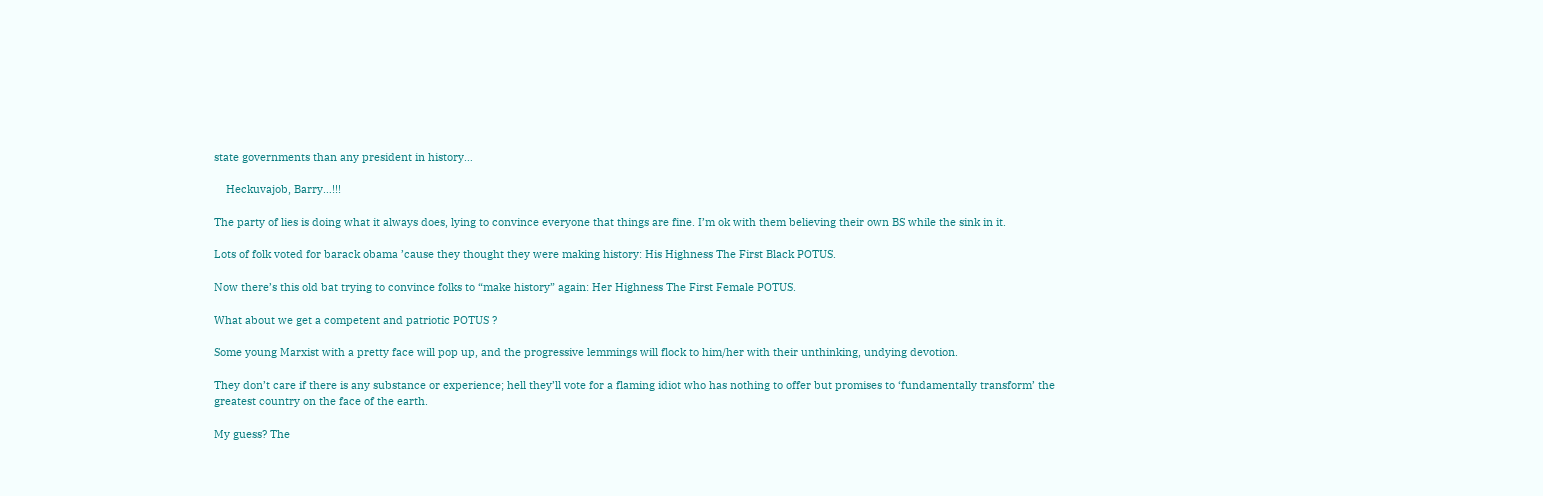state governments than any president in history…

    Heckuvajob, Barry…!!!

The party of lies is doing what it always does, lying to convince everyone that things are fine. I’m ok with them believing their own BS while the sink in it.

Lots of folk voted for barack obama ’cause they thought they were making history: His Highness The First Black POTUS.

Now there’s this old bat trying to convince folks to “make history” again: Her Highness The First Female POTUS.

What about we get a competent and patriotic POTUS ?

Some young Marxist with a pretty face will pop up, and the progressive lemmings will flock to him/her with their unthinking, undying devotion.

They don’t care if there is any substance or experience; hell they’ll vote for a flaming idiot who has nothing to offer but promises to ‘fundamentally transform’ the greatest country on the face of the earth.

My guess? The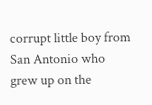corrupt little boy from San Antonio who grew up on the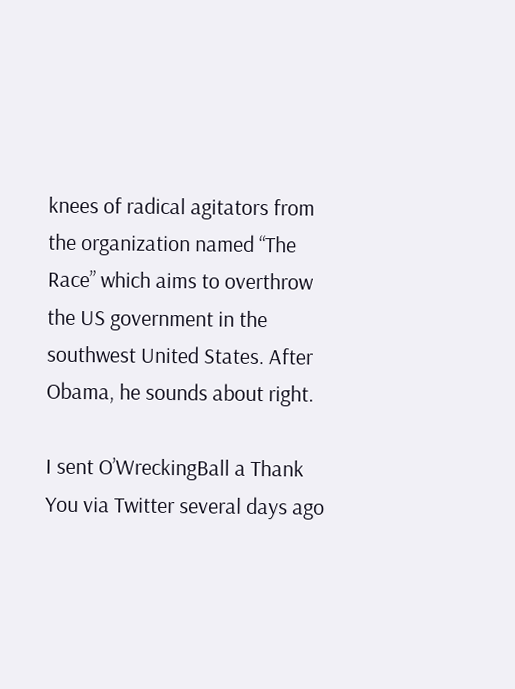knees of radical agitators from the organization named “The Race” which aims to overthrow the US government in the southwest United States. After Obama, he sounds about right.

I sent O’WreckingBall a Thank You via Twitter several days ago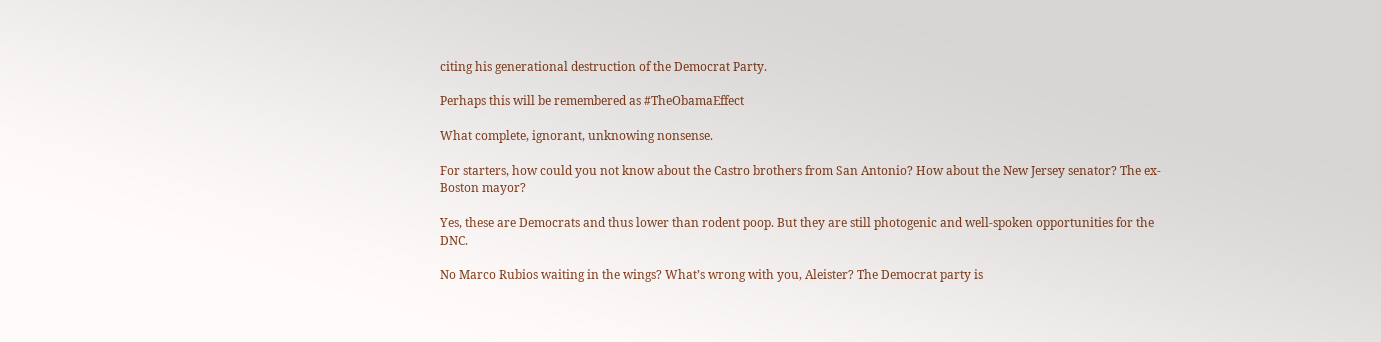citing his generational destruction of the Democrat Party.

Perhaps this will be remembered as #TheObamaEffect

What complete, ignorant, unknowing nonsense.

For starters, how could you not know about the Castro brothers from San Antonio? How about the New Jersey senator? The ex-Boston mayor?

Yes, these are Democrats and thus lower than rodent poop. But they are still photogenic and well-spoken opportunities for the DNC.

No Marco Rubios waiting in the wings? What’s wrong with you, Aleister? The Democrat party is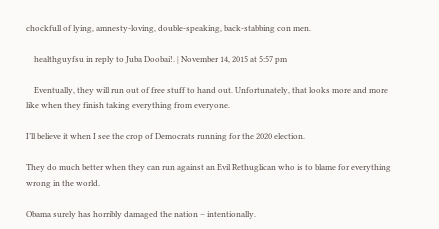chockfull of lying, amnesty-loving, double-speaking, back-stabbing con men.

    healthguyfsu in reply to Juba Doobai!. | November 14, 2015 at 5:57 pm

    Eventually, they will run out of free stuff to hand out. Unfortunately, that looks more and more like when they finish taking everything from everyone.

I’ll believe it when I see the crop of Democrats running for the 2020 election.

They do much better when they can run against an Evil Rethuglican who is to blame for everything wrong in the world.

Obama surely has horribly damaged the nation – intentionally.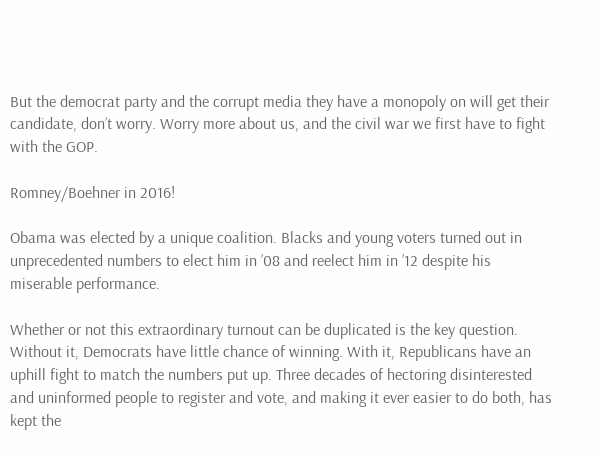But the democrat party and the corrupt media they have a monopoly on will get their candidate, don’t worry. Worry more about us, and the civil war we first have to fight with the GOP.

Romney/Boehner in 2016!

Obama was elected by a unique coalition. Blacks and young voters turned out in unprecedented numbers to elect him in ’08 and reelect him in ’12 despite his miserable performance.

Whether or not this extraordinary turnout can be duplicated is the key question. Without it, Democrats have little chance of winning. With it, Republicans have an uphill fight to match the numbers put up. Three decades of hectoring disinterested and uninformed people to register and vote, and making it ever easier to do both, has kept the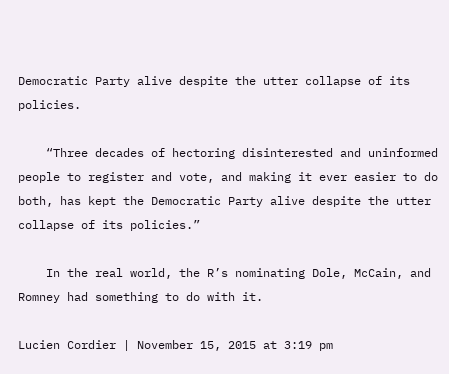Democratic Party alive despite the utter collapse of its policies.

    “Three decades of hectoring disinterested and uninformed people to register and vote, and making it ever easier to do both, has kept the Democratic Party alive despite the utter collapse of its policies.”

    In the real world, the R’s nominating Dole, McCain, and Romney had something to do with it.

Lucien Cordier | November 15, 2015 at 3:19 pm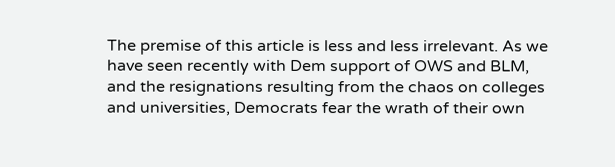The premise of this article is less and less irrelevant. As we have seen recently with Dem support of OWS and BLM, and the resignations resulting from the chaos on colleges and universities, Democrats fear the wrath of their own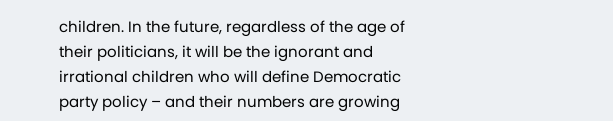children. In the future, regardless of the age of their politicians, it will be the ignorant and irrational children who will define Democratic party policy – and their numbers are growing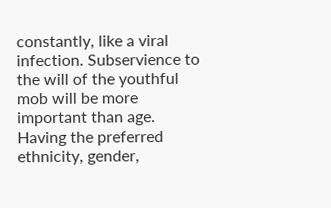constantly, like a viral infection. Subservience to the will of the youthful mob will be more important than age. Having the preferred ethnicity, gender,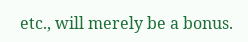etc., will merely be a bonus.